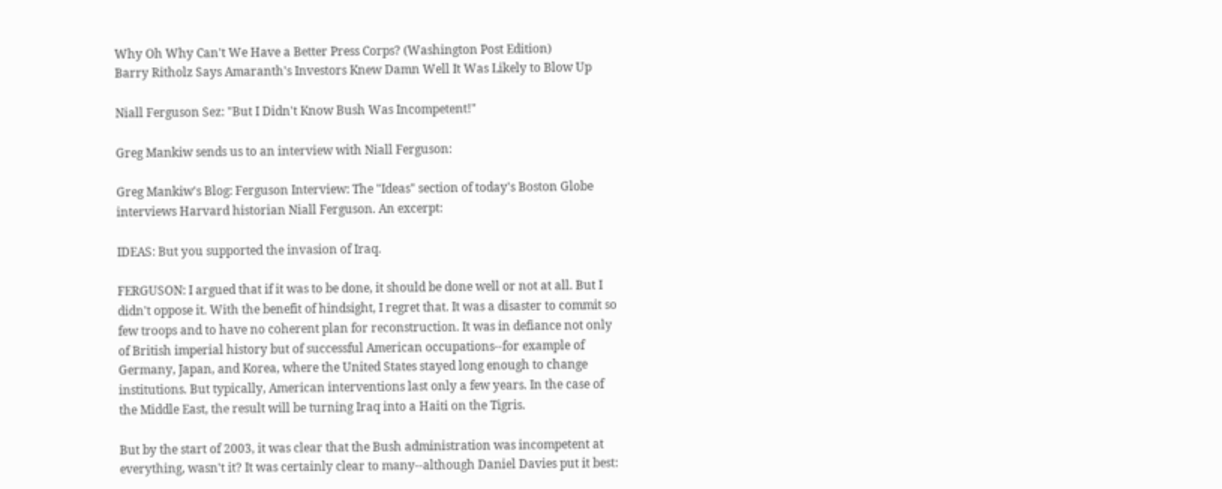Why Oh Why Can't We Have a Better Press Corps? (Washington Post Edition)
Barry Ritholz Says Amaranth's Investors Knew Damn Well It Was Likely to Blow Up

Niall Ferguson Sez: "But I Didn't Know Bush Was Incompetent!"

Greg Mankiw sends us to an interview with Niall Ferguson:

Greg Mankiw's Blog: Ferguson Interview: The "Ideas" section of today's Boston Globe interviews Harvard historian Niall Ferguson. An excerpt:

IDEAS: But you supported the invasion of Iraq.

FERGUSON: I argued that if it was to be done, it should be done well or not at all. But I didn't oppose it. With the benefit of hindsight, I regret that. It was a disaster to commit so few troops and to have no coherent plan for reconstruction. It was in defiance not only of British imperial history but of successful American occupations--for example of Germany, Japan, and Korea, where the United States stayed long enough to change institutions. But typically, American interventions last only a few years. In the case of the Middle East, the result will be turning Iraq into a Haiti on the Tigris.

But by the start of 2003, it was clear that the Bush administration was incompetent at everything, wasn't it? It was certainly clear to many--although Daniel Davies put it best: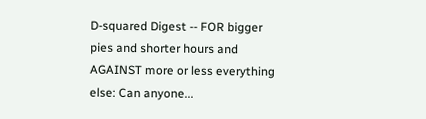D-squared Digest -- FOR bigger pies and shorter hours and AGAINST more or less everything else: Can anyone...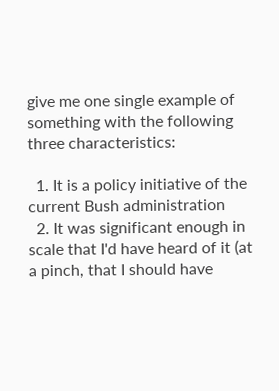give me one single example of something with the following three characteristics:

  1. It is a policy initiative of the current Bush administration
  2. It was significant enough in scale that I'd have heard of it (at a pinch, that I should have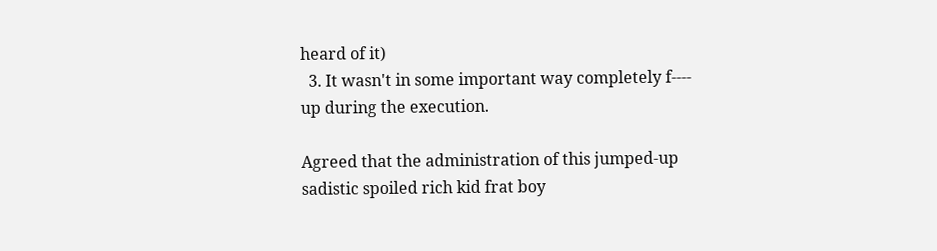heard of it)
  3. It wasn't in some important way completely f---- up during the execution.

Agreed that the administration of this jumped-up sadistic spoiled rich kid frat boy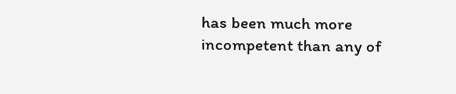has been much more incompetent than any of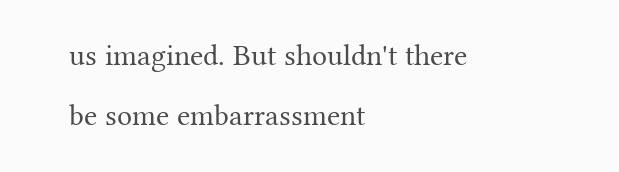us imagined. But shouldn't there be some embarrassment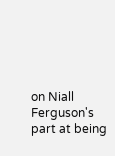on Niall Ferguson's part at being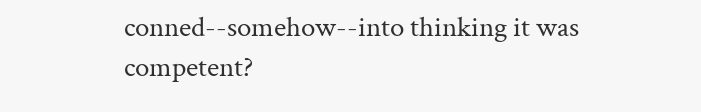conned--somehow--into thinking it was competent?